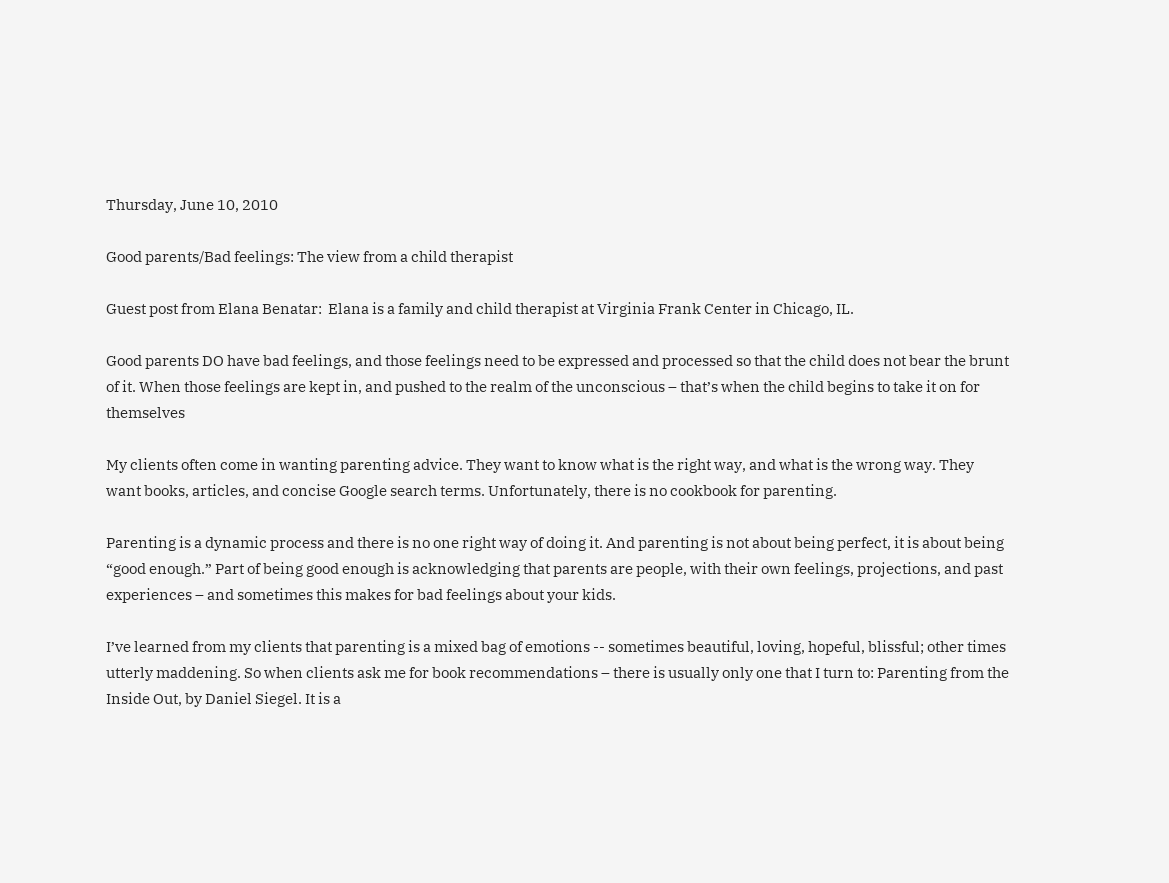Thursday, June 10, 2010

Good parents/Bad feelings: The view from a child therapist

Guest post from Elana Benatar:  Elana is a family and child therapist at Virginia Frank Center in Chicago, IL.

Good parents DO have bad feelings, and those feelings need to be expressed and processed so that the child does not bear the brunt of it. When those feelings are kept in, and pushed to the realm of the unconscious – that’s when the child begins to take it on for themselves

My clients often come in wanting parenting advice. They want to know what is the right way, and what is the wrong way. They want books, articles, and concise Google search terms. Unfortunately, there is no cookbook for parenting.

Parenting is a dynamic process and there is no one right way of doing it. And parenting is not about being perfect, it is about being “good enough.” Part of being good enough is acknowledging that parents are people, with their own feelings, projections, and past experiences – and sometimes this makes for bad feelings about your kids.

I’ve learned from my clients that parenting is a mixed bag of emotions -- sometimes beautiful, loving, hopeful, blissful; other times utterly maddening. So when clients ask me for book recommendations – there is usually only one that I turn to: Parenting from the Inside Out, by Daniel Siegel. It is a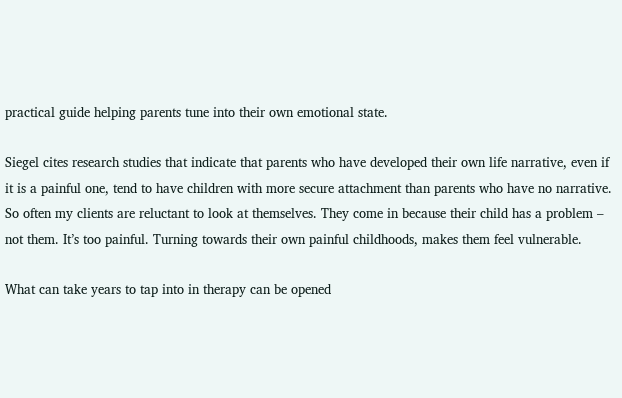practical guide helping parents tune into their own emotional state.

Siegel cites research studies that indicate that parents who have developed their own life narrative, even if it is a painful one, tend to have children with more secure attachment than parents who have no narrative. So often my clients are reluctant to look at themselves. They come in because their child has a problem – not them. It’s too painful. Turning towards their own painful childhoods, makes them feel vulnerable.

What can take years to tap into in therapy can be opened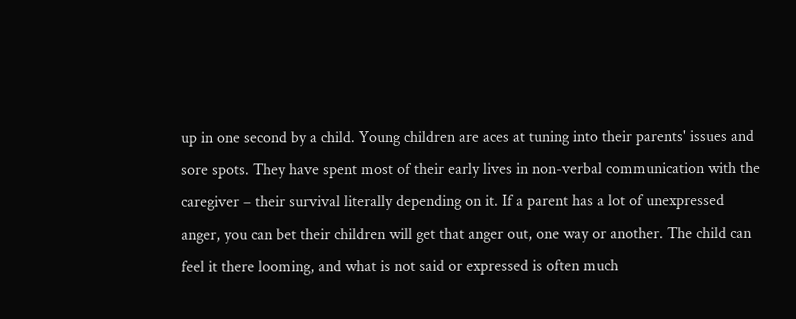up in one second by a child. Young children are aces at tuning into their parents' issues and sore spots. They have spent most of their early lives in non-verbal communication with the caregiver – their survival literally depending on it. If a parent has a lot of unexpressed anger, you can bet their children will get that anger out, one way or another. The child can feel it there looming, and what is not said or expressed is often much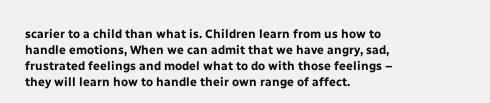scarier to a child than what is. Children learn from us how to handle emotions, When we can admit that we have angry, sad, frustrated feelings and model what to do with those feelings – they will learn how to handle their own range of affect.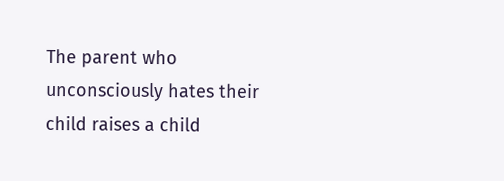The parent who unconsciously hates their child raises a child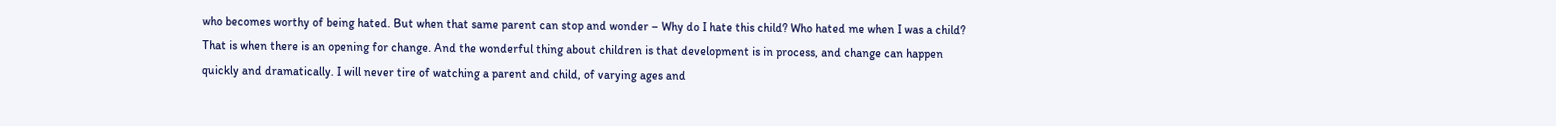who becomes worthy of being hated. But when that same parent can stop and wonder – Why do I hate this child? Who hated me when I was a child? That is when there is an opening for change. And the wonderful thing about children is that development is in process, and change can happen quickly and dramatically. I will never tire of watching a parent and child, of varying ages and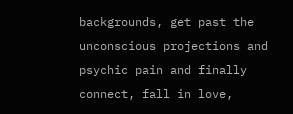backgrounds, get past the unconscious projections and psychic pain and finally connect, fall in love,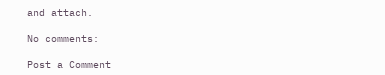and attach.

No comments:

Post a Comment